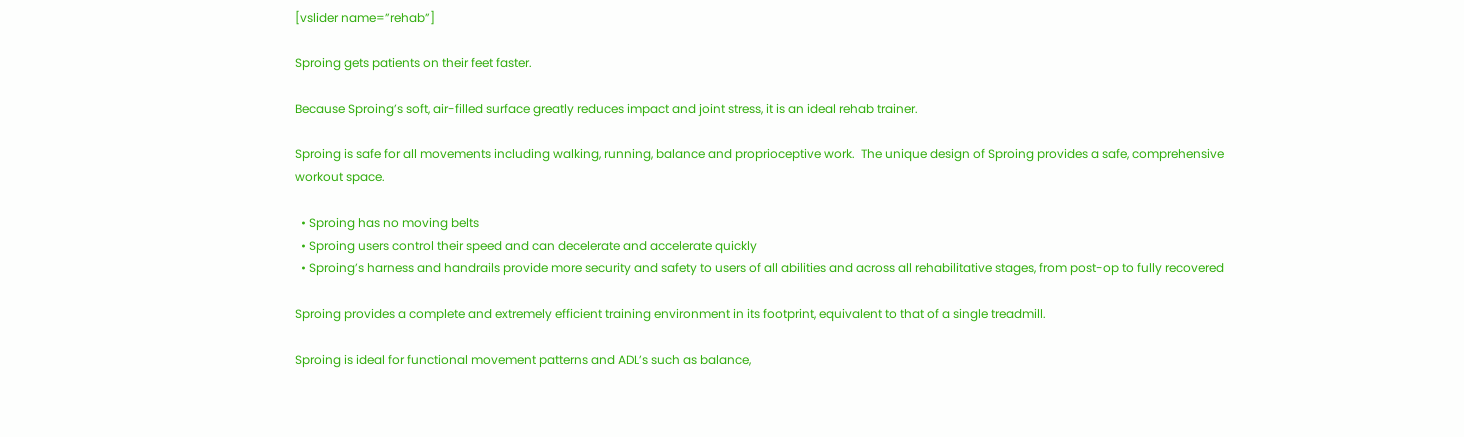[vslider name=”rehab”]

Sproing gets patients on their feet faster.

Because Sproing’s soft, air-filled surface greatly reduces impact and joint stress, it is an ideal rehab trainer.

Sproing is safe for all movements including walking, running, balance and proprioceptive work.  The unique design of Sproing provides a safe, comprehensive workout space.

  • Sproing has no moving belts
  • Sproing users control their speed and can decelerate and accelerate quickly
  • Sproing’s harness and handrails provide more security and safety to users of all abilities and across all rehabilitative stages, from post-op to fully recovered

Sproing provides a complete and extremely efficient training environment in its footprint, equivalent to that of a single treadmill.

Sproing is ideal for functional movement patterns and ADL’s such as balance,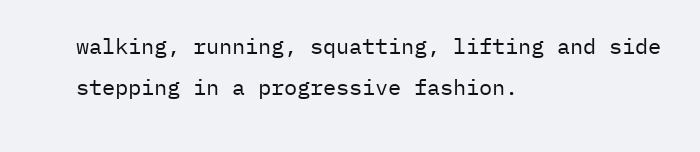walking, running, squatting, lifting and side stepping in a progressive fashion.